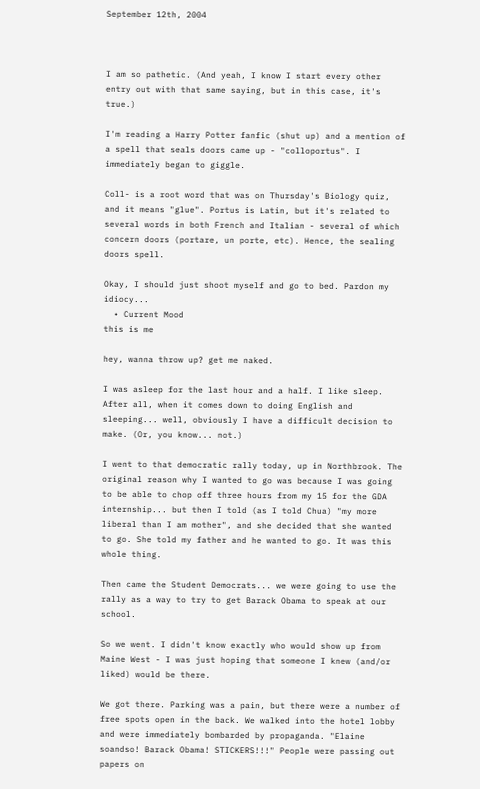September 12th, 2004



I am so pathetic. (And yeah, I know I start every other entry out with that same saying, but in this case, it's true.)

I'm reading a Harry Potter fanfic (shut up) and a mention of a spell that seals doors came up - "colloportus". I immediately began to giggle.

Coll- is a root word that was on Thursday's Biology quiz, and it means "glue". Portus is Latin, but it's related to several words in both French and Italian - several of which concern doors (portare, un porte, etc). Hence, the sealing doors spell.

Okay, I should just shoot myself and go to bed. Pardon my idiocy...
  • Current Mood
this is me

hey, wanna throw up? get me naked.

I was asleep for the last hour and a half. I like sleep. After all, when it comes down to doing English and sleeping... well, obviously I have a difficult decision to make. (Or, you know... not.)

I went to that democratic rally today, up in Northbrook. The original reason why I wanted to go was because I was going to be able to chop off three hours from my 15 for the GDA internship... but then I told (as I told Chua) "my more liberal than I am mother", and she decided that she wanted to go. She told my father and he wanted to go. It was this whole thing.

Then came the Student Democrats... we were going to use the rally as a way to try to get Barack Obama to speak at our school.

So we went. I didn't know exactly who would show up from Maine West - I was just hoping that someone I knew (and/or liked) would be there.

We got there. Parking was a pain, but there were a number of free spots open in the back. We walked into the hotel lobby and were immediately bombarded by propaganda. "Elaine soandso! Barack Obama! STICKERS!!!" People were passing out papers on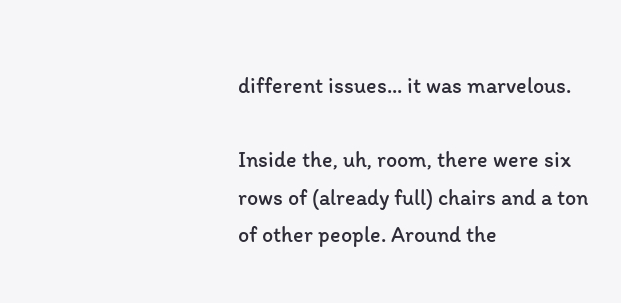different issues... it was marvelous.

Inside the, uh, room, there were six rows of (already full) chairs and a ton of other people. Around the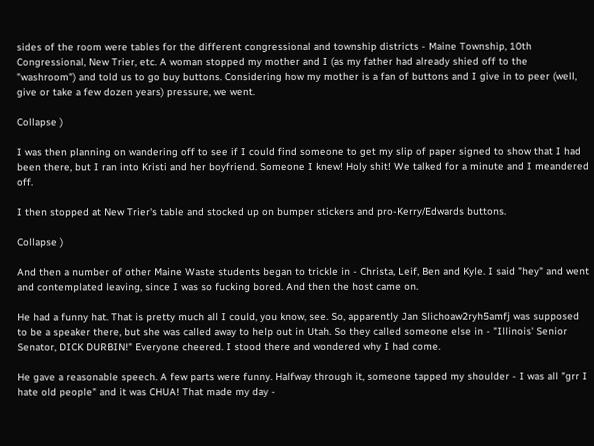sides of the room were tables for the different congressional and township districts - Maine Township, 10th Congressional, New Trier, etc. A woman stopped my mother and I (as my father had already shied off to the "washroom") and told us to go buy buttons. Considering how my mother is a fan of buttons and I give in to peer (well, give or take a few dozen years) pressure, we went.

Collapse )

I was then planning on wandering off to see if I could find someone to get my slip of paper signed to show that I had been there, but I ran into Kristi and her boyfriend. Someone I knew! Holy shit! We talked for a minute and I meandered off.

I then stopped at New Trier's table and stocked up on bumper stickers and pro-Kerry/Edwards buttons.

Collapse )

And then a number of other Maine Waste students began to trickle in - Christa, Leif, Ben and Kyle. I said "hey" and went and contemplated leaving, since I was so fucking bored. And then the host came on.

He had a funny hat. That is pretty much all I could, you know, see. So, apparently Jan Slichoaw2ryh5amfj was supposed to be a speaker there, but she was called away to help out in Utah. So they called someone else in - "Illinois' Senior Senator, DICK DURBIN!" Everyone cheered. I stood there and wondered why I had come.

He gave a reasonable speech. A few parts were funny. Halfway through it, someone tapped my shoulder - I was all "grr I hate old people" and it was CHUA! That made my day -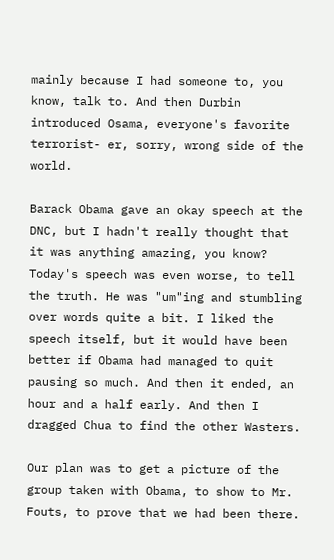mainly because I had someone to, you know, talk to. And then Durbin introduced Osama, everyone's favorite terrorist- er, sorry, wrong side of the world.

Barack Obama gave an okay speech at the DNC, but I hadn't really thought that it was anything amazing, you know? Today's speech was even worse, to tell the truth. He was "um"ing and stumbling over words quite a bit. I liked the speech itself, but it would have been better if Obama had managed to quit pausing so much. And then it ended, an hour and a half early. And then I dragged Chua to find the other Wasters.

Our plan was to get a picture of the group taken with Obama, to show to Mr. Fouts, to prove that we had been there.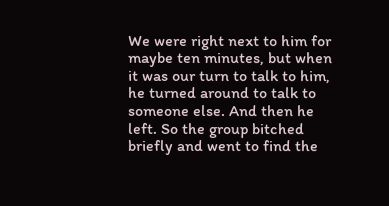We were right next to him for maybe ten minutes, but when it was our turn to talk to him, he turned around to talk to someone else. And then he left. So the group bitched briefly and went to find the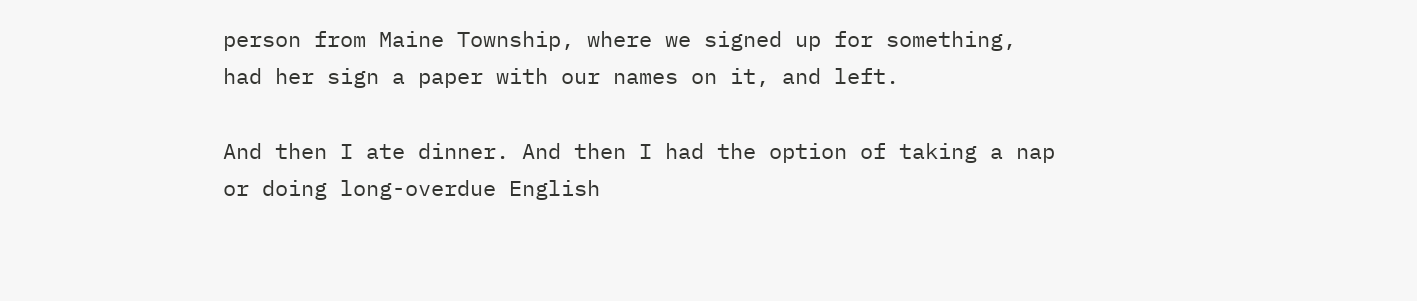person from Maine Township, where we signed up for something, had her sign a paper with our names on it, and left.

And then I ate dinner. And then I had the option of taking a nap or doing long-overdue English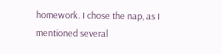homework. I chose the nap, as I mentioned several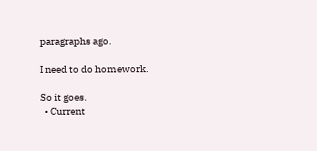paragraphs ago.

I need to do homework.

So it goes.
  • Current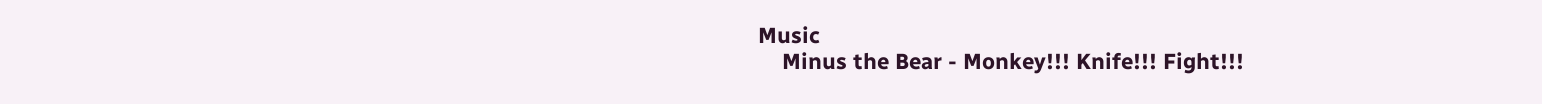Music
    Minus the Bear - Monkey!!! Knife!!! Fight!!!